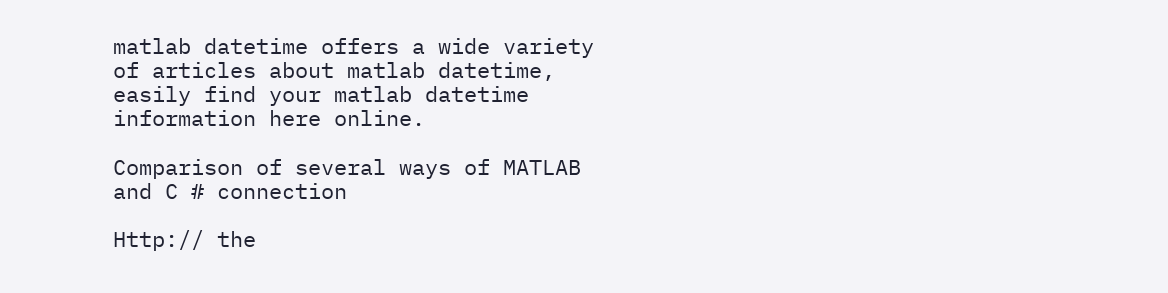matlab datetime offers a wide variety of articles about matlab datetime, easily find your matlab datetime information here online.

Comparison of several ways of MATLAB and C # connection

Http:// the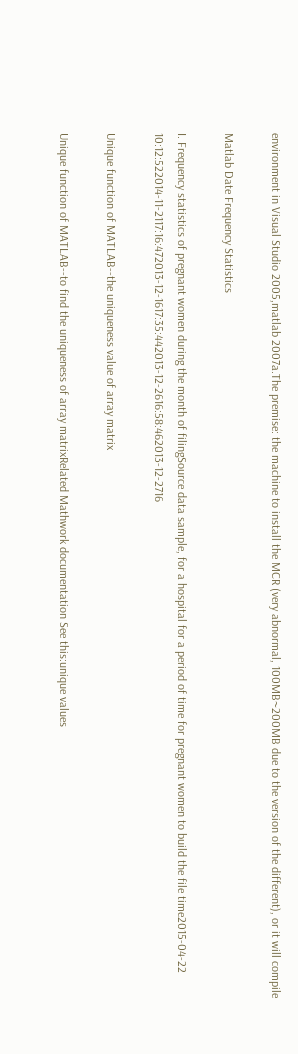environment in Visual Studio 2005,matlab 2007a.The premise: the machine to install the MCR (very abnormal, 100MB~200MB due to the version of the different), or it will compile

Matlab Date Frequency Statistics

I. Frequency statistics of pregnant women during the month of filingSource data sample, for a hospital for a period of time for pregnant women to build the file time2015-04-22 10:12:522014-11-2117:16:472013-12-1617:35:442013-12-2616:58:462013-12-2716

Unique function of MATLAB--the uniqueness value of array matrix

Unique function of MATLAB--to find the uniqueness of array matrixRelated Mathwork documentation See this:unique values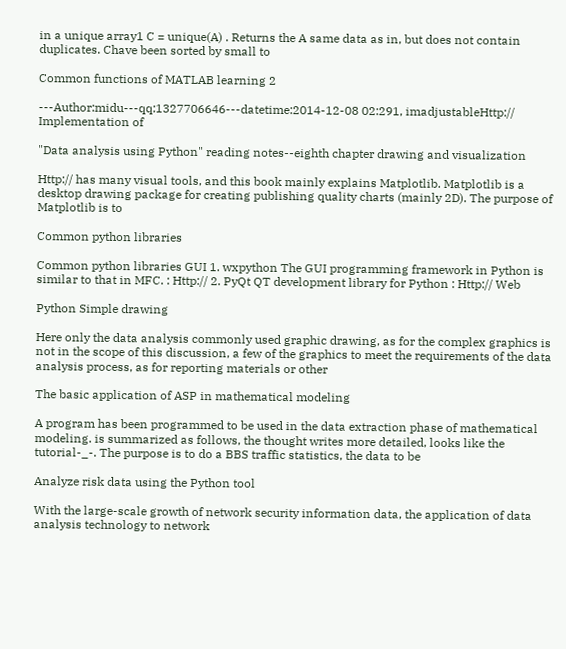in a unique array1 C = unique(A) . Returns the A same data as in, but does not contain duplicates. Chave been sorted by small to

Common functions of MATLAB learning 2

---Author:midu---qq:1327706646---datetime:2014-12-08 02:291, imadjustableHttp:// Implementation of

"Data analysis using Python" reading notes--eighth chapter drawing and visualization

Http:// has many visual tools, and this book mainly explains Matplotlib. Matplotlib is a desktop drawing package for creating publishing quality charts (mainly 2D). The purpose of Matplotlib is to

Common python libraries

Common python libraries GUI 1. wxpython The GUI programming framework in Python is similar to that in MFC. : Http:// 2. PyQt QT development library for Python : Http:// Web

Python Simple drawing

Here only the data analysis commonly used graphic drawing, as for the complex graphics is not in the scope of this discussion, a few of the graphics to meet the requirements of the data analysis process, as for reporting materials or other

The basic application of ASP in mathematical modeling

A program has been programmed to be used in the data extraction phase of mathematical modeling. is summarized as follows, the thought writes more detailed, looks like the tutorial-_-. The purpose is to do a BBS traffic statistics, the data to be

Analyze risk data using the Python tool

With the large-scale growth of network security information data, the application of data analysis technology to network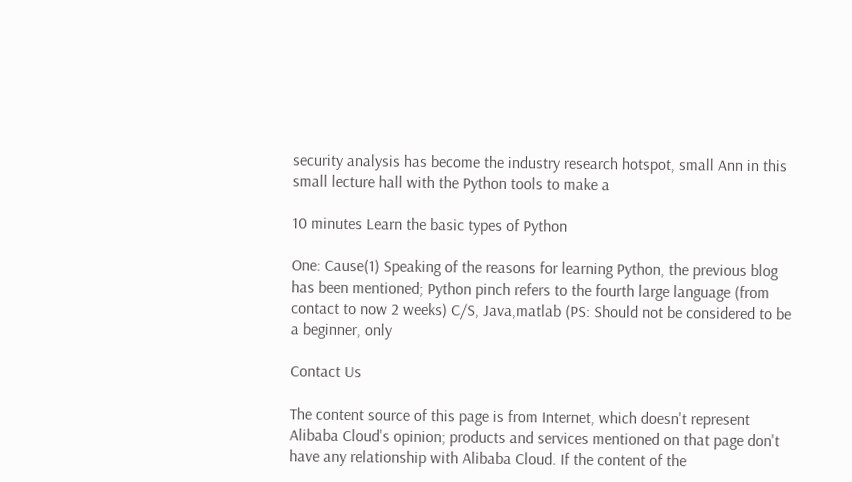security analysis has become the industry research hotspot, small Ann in this small lecture hall with the Python tools to make a

10 minutes Learn the basic types of Python

One: Cause(1) Speaking of the reasons for learning Python, the previous blog has been mentioned; Python pinch refers to the fourth large language (from contact to now 2 weeks) C/S, Java,matlab (PS: Should not be considered to be a beginner, only

Contact Us

The content source of this page is from Internet, which doesn't represent Alibaba Cloud's opinion; products and services mentioned on that page don't have any relationship with Alibaba Cloud. If the content of the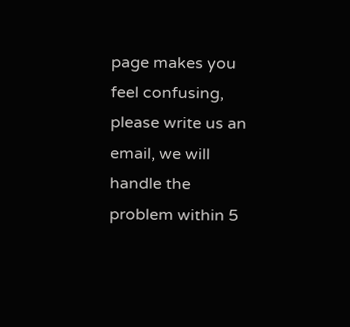page makes you feel confusing, please write us an email, we will handle the problem within 5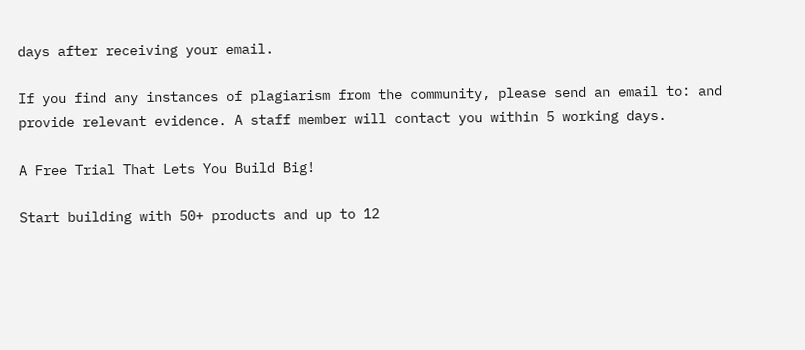days after receiving your email.

If you find any instances of plagiarism from the community, please send an email to: and provide relevant evidence. A staff member will contact you within 5 working days.

A Free Trial That Lets You Build Big!

Start building with 50+ products and up to 12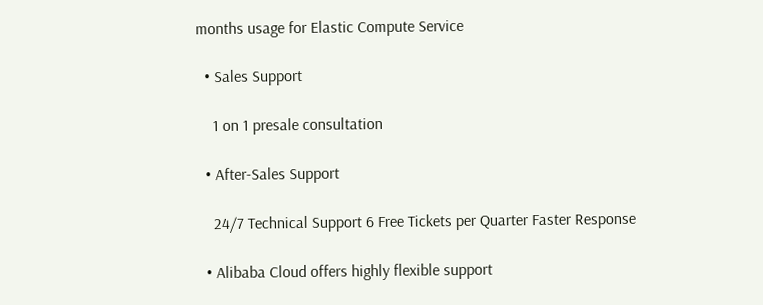months usage for Elastic Compute Service

  • Sales Support

    1 on 1 presale consultation

  • After-Sales Support

    24/7 Technical Support 6 Free Tickets per Quarter Faster Response

  • Alibaba Cloud offers highly flexible support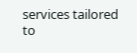services tailored to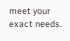meet your exact needs.